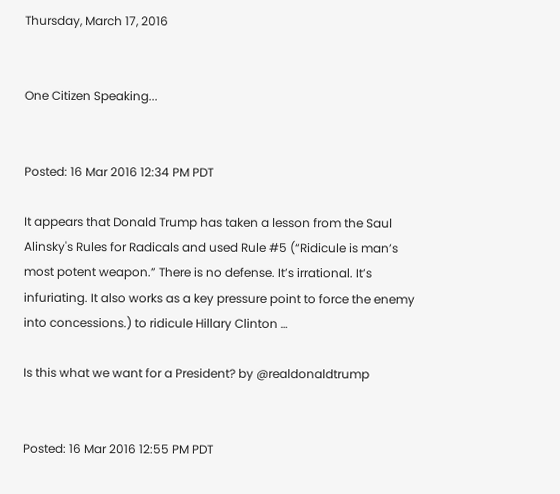Thursday, March 17, 2016


One Citizen Speaking...


Posted: 16 Mar 2016 12:34 PM PDT

It appears that Donald Trump has taken a lesson from the Saul Alinsky's Rules for Radicals and used Rule #5 (“Ridicule is man’s most potent weapon.” There is no defense. It’s irrational. It’s infuriating. It also works as a key pressure point to force the enemy into concessions.) to ridicule Hillary Clinton …

Is this what we want for a President? by @realdonaldtrump


Posted: 16 Mar 2016 12:55 PM PDT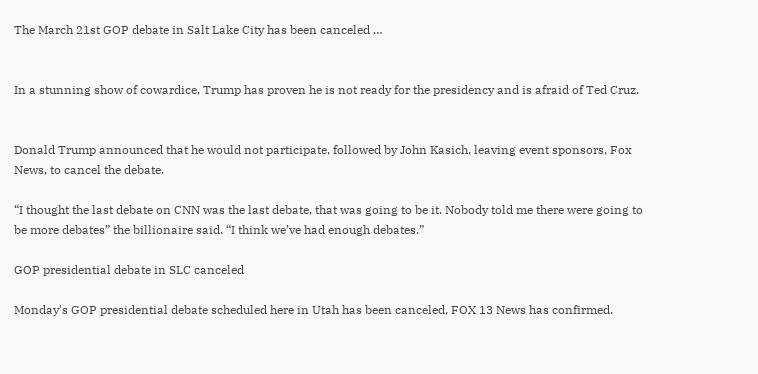The March 21st GOP debate in Salt Lake City has been canceled …


In a stunning show of cowardice, Trump has proven he is not ready for the presidency and is afraid of Ted Cruz.


Donald Trump announced that he would not participate, followed by John Kasich, leaving event sponsors, Fox News, to cancel the debate.

“I thought the last debate on CNN was the last debate, that was going to be it. Nobody told me there were going to be more debates” the billionaire said. “I think we’ve had enough debates.”

GOP presidential debate in SLC canceled

Monday's GOP presidential debate scheduled here in Utah has been canceled, FOX 13 News has confirmed.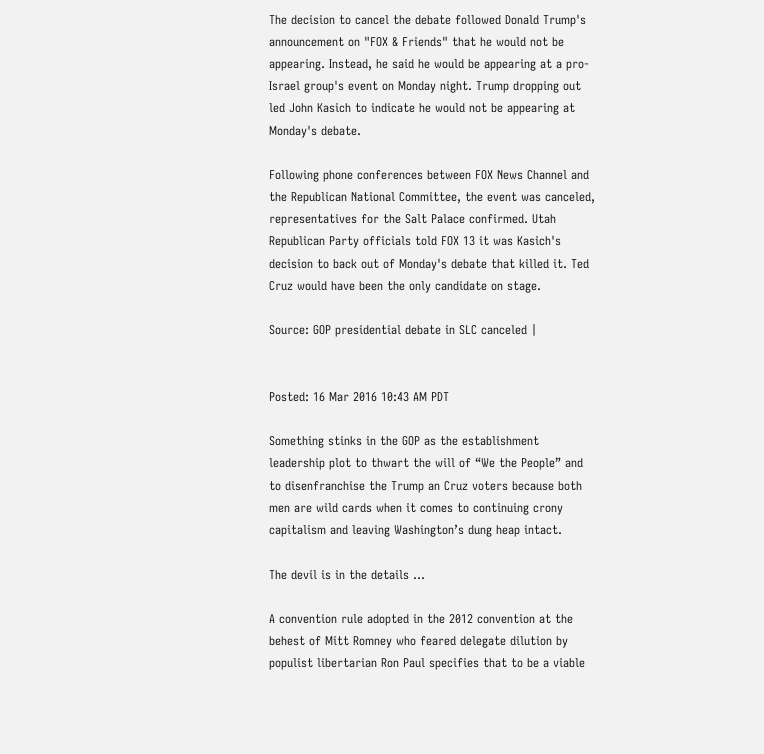The decision to cancel the debate followed Donald Trump's announcement on "FOX & Friends" that he would not be appearing. Instead, he said he would be appearing at a pro-Israel group's event on Monday night. Trump dropping out led John Kasich to indicate he would not be appearing at Monday's debate.

Following phone conferences between FOX News Channel and the Republican National Committee, the event was canceled, representatives for the Salt Palace confirmed. Utah Republican Party officials told FOX 13 it was Kasich's decision to back out of Monday's debate that killed it. Ted Cruz would have been the only candidate on stage.

Source: GOP presidential debate in SLC canceled |


Posted: 16 Mar 2016 10:43 AM PDT

Something stinks in the GOP as the establishment leadership plot to thwart the will of “We the People” and to disenfranchise the Trump an Cruz voters because both men are wild cards when it comes to continuing crony capitalism and leaving Washington’s dung heap intact.

The devil is in the details …

A convention rule adopted in the 2012 convention at the behest of Mitt Romney who feared delegate dilution by populist libertarian Ron Paul specifies that to be a viable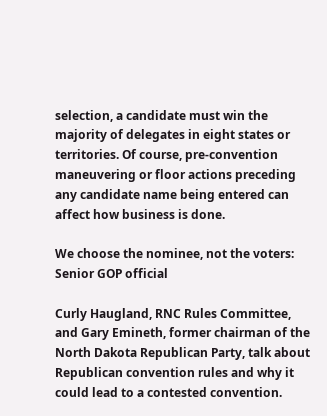selection, a candidate must win the majority of delegates in eight states or territories. Of course, pre-convention maneuvering or floor actions preceding any candidate name being entered can affect how business is done.

We choose the nominee, not the voters: Senior GOP official

Curly Haugland, RNC Rules Committee, and Gary Emineth, former chairman of the North Dakota Republican Party, talk about Republican convention rules and why it could lead to a contested convention.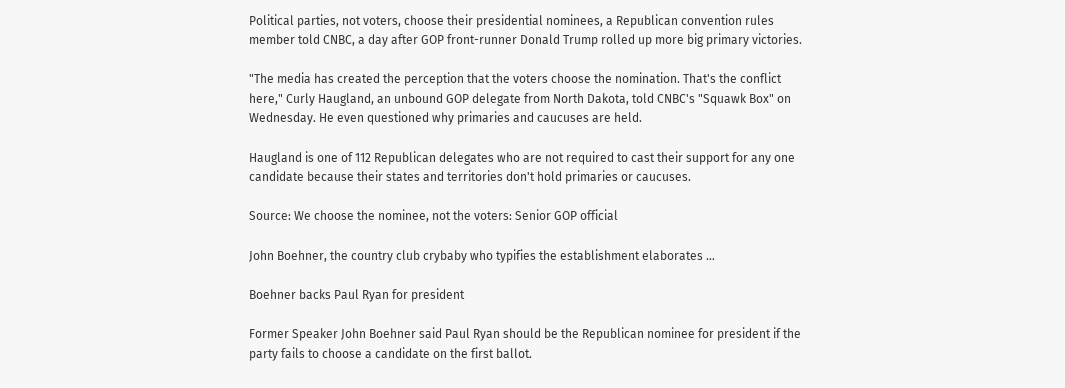Political parties, not voters, choose their presidential nominees, a Republican convention rules member told CNBC, a day after GOP front-runner Donald Trump rolled up more big primary victories.

"The media has created the perception that the voters choose the nomination. That's the conflict here," Curly Haugland, an unbound GOP delegate from North Dakota, told CNBC's "Squawk Box" on Wednesday. He even questioned why primaries and caucuses are held.

Haugland is one of 112 Republican delegates who are not required to cast their support for any one candidate because their states and territories don't hold primaries or caucuses.

Source: We choose the nominee, not the voters: Senior GOP official

John Boehner, the country club crybaby who typifies the establishment elaborates …

Boehner backs Paul Ryan for president

Former Speaker John Boehner said Paul Ryan should be the Republican nominee for president if the party fails to choose a candidate on the first ballot.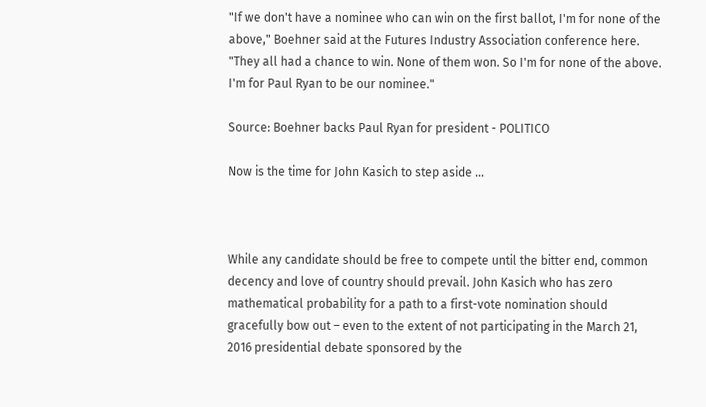"If we don't have a nominee who can win on the first ballot, I'm for none of the above," Boehner said at the Futures Industry Association conference here. "They all had a chance to win. None of them won. So I'm for none of the above. I'm for Paul Ryan to be our nominee."

Source: Boehner backs Paul Ryan for president - POLITICO

Now is the time for John Kasich to step aside …



While any candidate should be free to compete until the bitter end, common decency and love of country should prevail. John Kasich who has zero mathematical probability for a path to a first-vote nomination should gracefully bow out – even to the extent of not participating in the March 21, 2016 presidential debate sponsored by the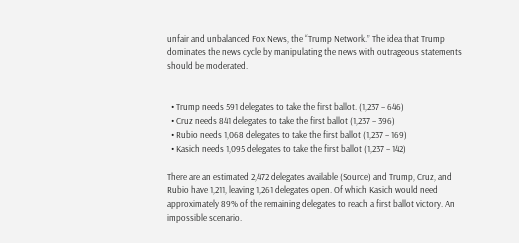unfair and unbalanced Fox News, the “Trump Network.” The idea that Trump dominates the news cycle by manipulating the news with outrageous statements should be moderated.


  • Trump needs 591 delegates to take the first ballot. (1,237 – 646)
  • Cruz needs 841 delegates to take the first ballot (1,237 – 396)
  • Rubio needs 1,068 delegates to take the first ballot (1,237 – 169)
  • Kasich needs 1,095 delegates to take the first ballot (1,237 – 142)

There are an estimated 2,472 delegates available (Source) and Trump, Cruz, and Rubio have 1,211, leaving 1,261 delegates open. Of which Kasich would need approximately 89% of the remaining delegates to reach a first ballot victory. An impossible scenario.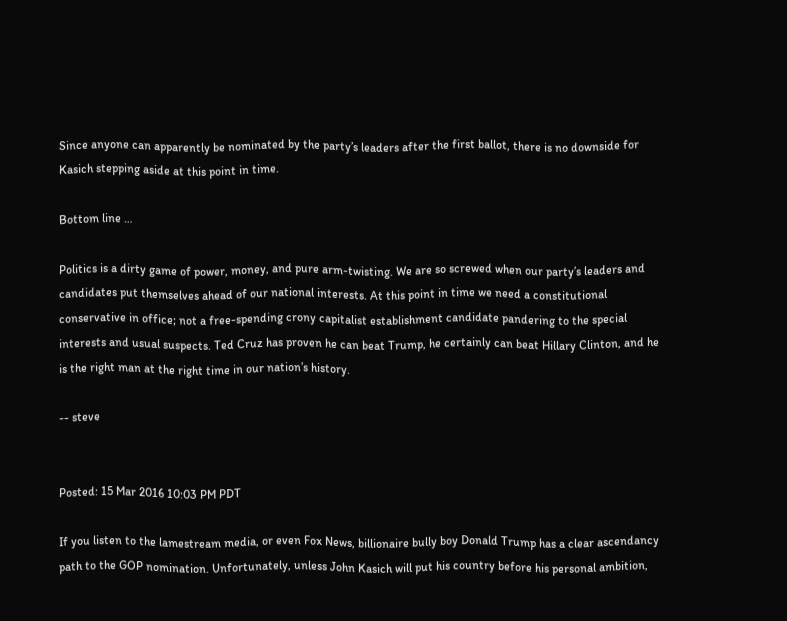Since anyone can apparently be nominated by the party’s leaders after the first ballot, there is no downside for Kasich stepping aside at this point in time.

Bottom line …

Politics is a dirty game of power, money, and pure arm-twisting. We are so screwed when our party’s leaders and candidates put themselves ahead of our national interests. At this point in time we need a constitutional conservative in office; not a free-spending crony capitalist establishment candidate pandering to the special interests and usual suspects. Ted Cruz has proven he can beat Trump, he certainly can beat Hillary Clinton, and he is the right man at the right time in our nation’s history.

-- steve


Posted: 15 Mar 2016 10:03 PM PDT

If you listen to the lamestream media, or even Fox News, billionaire bully boy Donald Trump has a clear ascendancy path to the GOP nomination. Unfortunately, unless John Kasich will put his country before his personal ambition,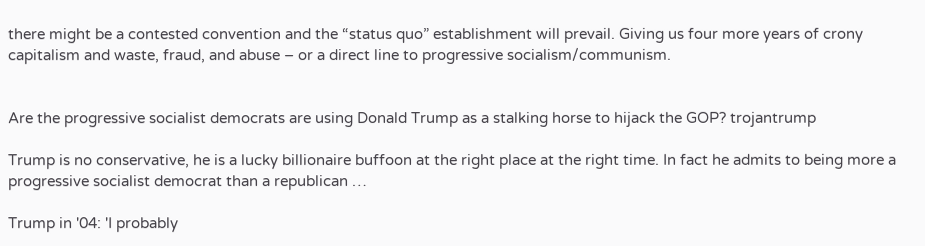there might be a contested convention and the “status quo” establishment will prevail. Giving us four more years of crony capitalism and waste, fraud, and abuse – or a direct line to progressive socialism/communism.


Are the progressive socialist democrats are using Donald Trump as a stalking horse to hijack the GOP? trojantrump

Trump is no conservative, he is a lucky billionaire buffoon at the right place at the right time. In fact he admits to being more a progressive socialist democrat than a republican …

Trump in '04: 'I probably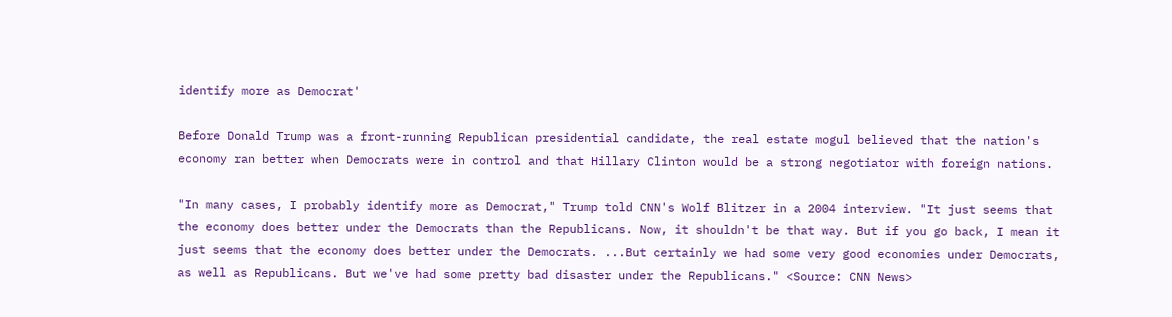identify more as Democrat'

Before Donald Trump was a front-running Republican presidential candidate, the real estate mogul believed that the nation's economy ran better when Democrats were in control and that Hillary Clinton would be a strong negotiator with foreign nations.

"In many cases, I probably identify more as Democrat," Trump told CNN's Wolf Blitzer in a 2004 interview. "It just seems that the economy does better under the Democrats than the Republicans. Now, it shouldn't be that way. But if you go back, I mean it just seems that the economy does better under the Democrats. ...But certainly we had some very good economies under Democrats, as well as Republicans. But we've had some pretty bad disaster under the Republicans." <Source: CNN News>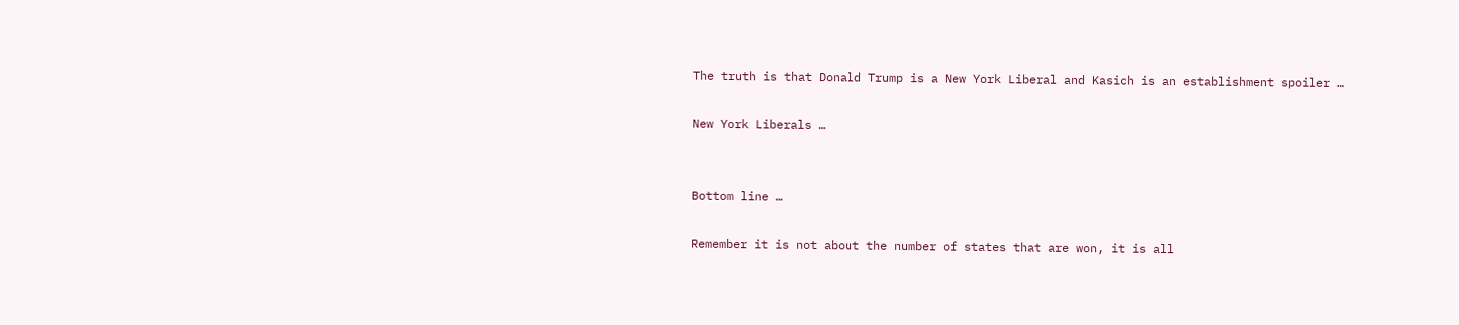The truth is that Donald Trump is a New York Liberal and Kasich is an establishment spoiler …

New York Liberals …


Bottom line …

Remember it is not about the number of states that are won, it is all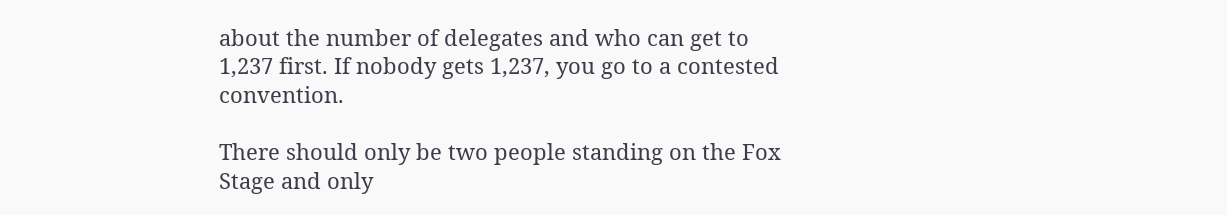about the number of delegates and who can get to 1,237 first. If nobody gets 1,237, you go to a contested convention.

There should only be two people standing on the Fox Stage and only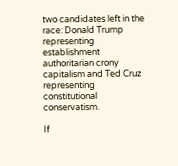two candidates left in the race: Donald Trump representing establishment authoritarian crony capitalism and Ted Cruz representing constitutional conservatism.

If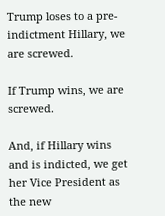Trump loses to a pre-indictment Hillary, we are screwed.

If Trump wins, we are screwed.

And, if Hillary wins and is indicted, we get her Vice President as the new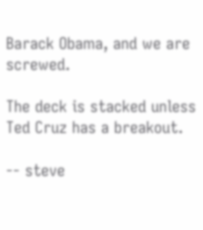Barack Obama, and we are screwed.

The deck is stacked unless Ted Cruz has a breakout.

-- steve